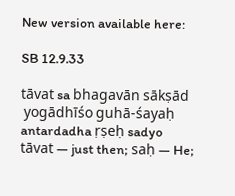New version available here:

SB 12.9.33

tāvat sa bhagavān sākṣād
 yogādhīśo guhā-śayaḥ
antardadha ṛṣeḥ sadyo
tāvat — just then; saḥ — He;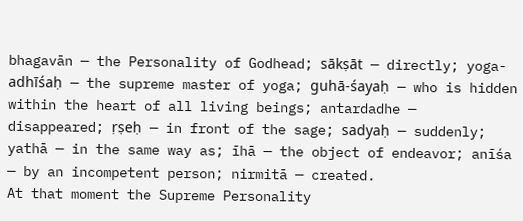bhagavān — the Personality of Godhead; sākṣāt — directly; yoga-adhīśaḥ — the supreme master of yoga; guhā-śayaḥ — who is hidden within the heart of all living beings; antardadhe — disappeared; ṛṣeḥ — in front of the sage; sadyaḥ — suddenly; yathā — in the same way as; īhā — the object of endeavor; anīśa — by an incompetent person; nirmitā — created.
At that moment the Supreme Personality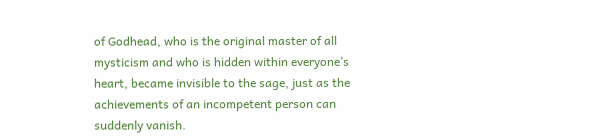of Godhead, who is the original master of all mysticism and who is hidden within everyone’s heart, became invisible to the sage, just as the achievements of an incompetent person can suddenly vanish.